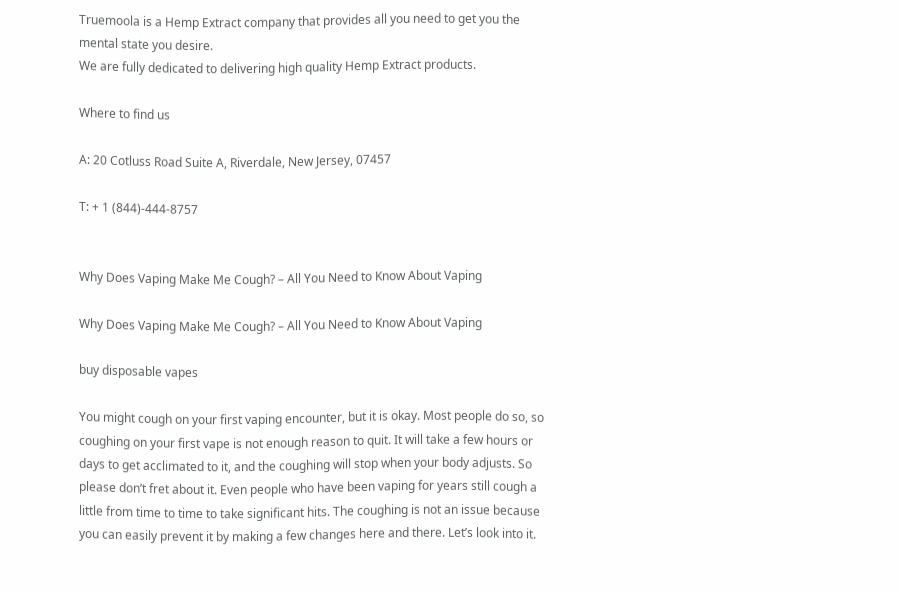Truemoola is a Hemp Extract company that provides all you need to get you the mental state you desire.
We are fully dedicated to delivering high quality Hemp Extract products.

Where to find us

A: 20 Cotluss Road Suite A, Riverdale, New Jersey, 07457

T: + 1 (844)-444-8757


Why Does Vaping Make Me Cough? – All You Need to Know About Vaping

Why Does Vaping Make Me Cough? – All You Need to Know About Vaping

buy disposable vapes

You might cough on your first vaping encounter, but it is okay. Most people do so, so coughing on your first vape is not enough reason to quit. It will take a few hours or days to get acclimated to it, and the coughing will stop when your body adjusts. So please don’t fret about it. Even people who have been vaping for years still cough a little from time to time to take significant hits. The coughing is not an issue because you can easily prevent it by making a few changes here and there. Let’s look into it.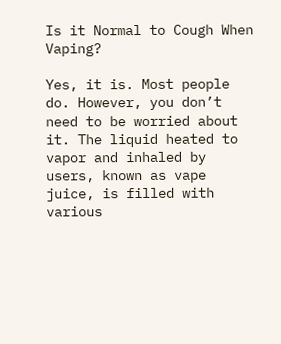Is it Normal to Cough When Vaping?

Yes, it is. Most people do. However, you don’t need to be worried about it. The liquid heated to vapor and inhaled by users, known as vape juice, is filled with various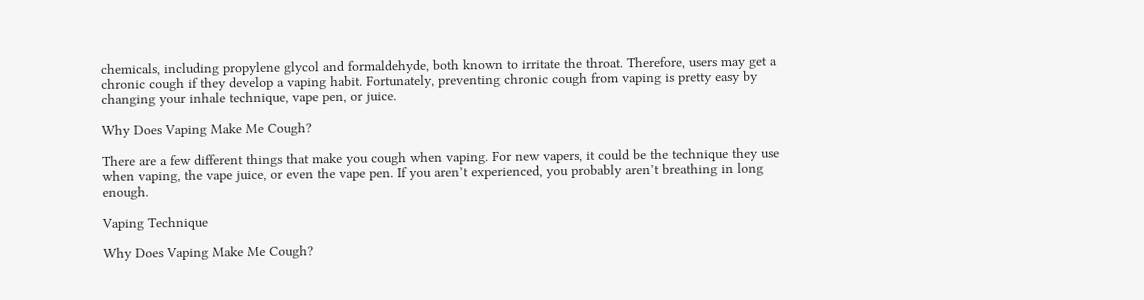chemicals, including propylene glycol and formaldehyde, both known to irritate the throat. Therefore, users may get a chronic cough if they develop a vaping habit. Fortunately, preventing chronic cough from vaping is pretty easy by changing your inhale technique, vape pen, or juice.

Why Does Vaping Make Me Cough?

There are a few different things that make you cough when vaping. For new vapers, it could be the technique they use when vaping, the vape juice, or even the vape pen. If you aren’t experienced, you probably aren’t breathing in long enough.

Vaping Technique

Why Does Vaping Make Me Cough?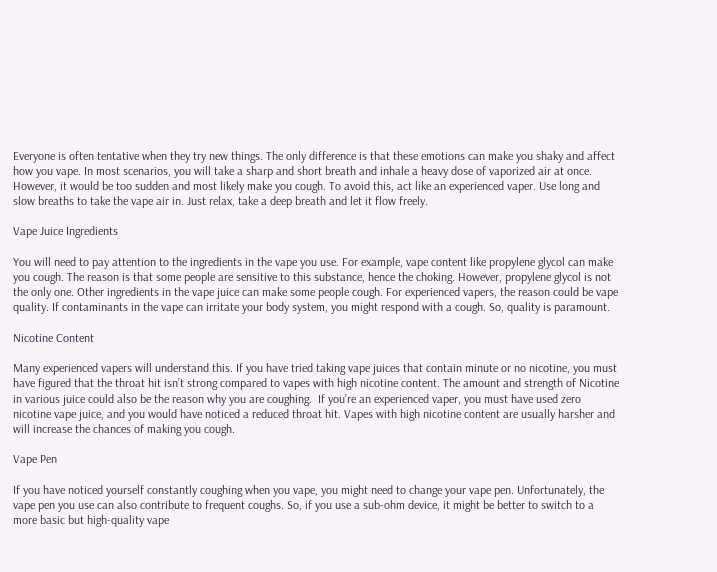Everyone is often tentative when they try new things. The only difference is that these emotions can make you shaky and affect how you vape. In most scenarios, you will take a sharp and short breath and inhale a heavy dose of vaporized air at once. However, it would be too sudden and most likely make you cough. To avoid this, act like an experienced vaper. Use long and slow breaths to take the vape air in. Just relax, take a deep breath and let it flow freely.

Vape Juice Ingredients

You will need to pay attention to the ingredients in the vape you use. For example, vape content like propylene glycol can make you cough. The reason is that some people are sensitive to this substance, hence the choking. However, propylene glycol is not the only one. Other ingredients in the vape juice can make some people cough. For experienced vapers, the reason could be vape quality. If contaminants in the vape can irritate your body system, you might respond with a cough. So, quality is paramount.

Nicotine Content

Many experienced vapers will understand this. If you have tried taking vape juices that contain minute or no nicotine, you must have figured that the throat hit isn’t strong compared to vapes with high nicotine content. The amount and strength of Nicotine in various juice could also be the reason why you are coughing.  If you’re an experienced vaper, you must have used zero nicotine vape juice, and you would have noticed a reduced throat hit. Vapes with high nicotine content are usually harsher and will increase the chances of making you cough.

Vape Pen

If you have noticed yourself constantly coughing when you vape, you might need to change your vape pen. Unfortunately, the vape pen you use can also contribute to frequent coughs. So, if you use a sub-ohm device, it might be better to switch to a more basic but high-quality vape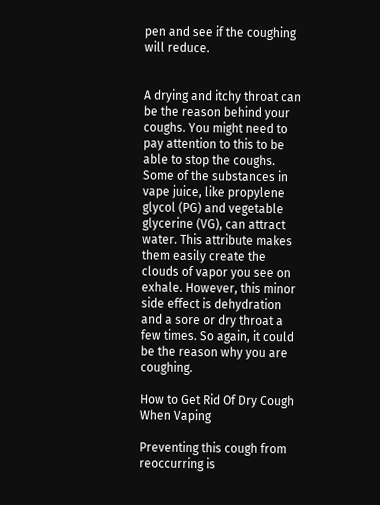pen and see if the coughing will reduce.


A drying and itchy throat can be the reason behind your coughs. You might need to pay attention to this to be able to stop the coughs. Some of the substances in vape juice, like propylene glycol (PG) and vegetable glycerine (VG), can attract water. This attribute makes them easily create the clouds of vapor you see on exhale. However, this minor side effect is dehydration and a sore or dry throat a few times. So again, it could be the reason why you are coughing.

How to Get Rid Of Dry Cough When Vaping

Preventing this cough from reoccurring is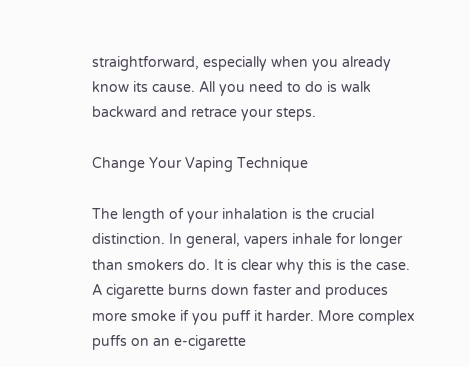straightforward, especially when you already know its cause. All you need to do is walk backward and retrace your steps.

Change Your Vaping Technique

The length of your inhalation is the crucial distinction. In general, vapers inhale for longer than smokers do. It is clear why this is the case. A cigarette burns down faster and produces more smoke if you puff it harder. More complex puffs on an e-cigarette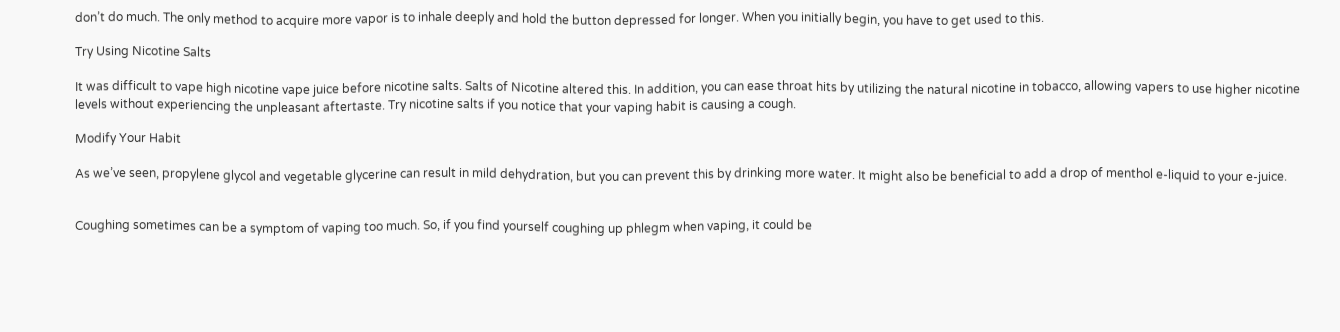don’t do much. The only method to acquire more vapor is to inhale deeply and hold the button depressed for longer. When you initially begin, you have to get used to this.

Try Using Nicotine Salts

It was difficult to vape high nicotine vape juice before nicotine salts. Salts of Nicotine altered this. In addition, you can ease throat hits by utilizing the natural nicotine in tobacco, allowing vapers to use higher nicotine levels without experiencing the unpleasant aftertaste. Try nicotine salts if you notice that your vaping habit is causing a cough.

Modify Your Habit

As we’ve seen, propylene glycol and vegetable glycerine can result in mild dehydration, but you can prevent this by drinking more water. It might also be beneficial to add a drop of menthol e-liquid to your e-juice.


Coughing sometimes can be a symptom of vaping too much. So, if you find yourself coughing up phlegm when vaping, it could be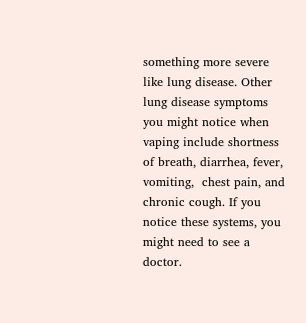something more severe like lung disease. Other lung disease symptoms you might notice when vaping include shortness of breath, diarrhea, fever, vomiting,  chest pain, and chronic cough. If you notice these systems, you might need to see a doctor.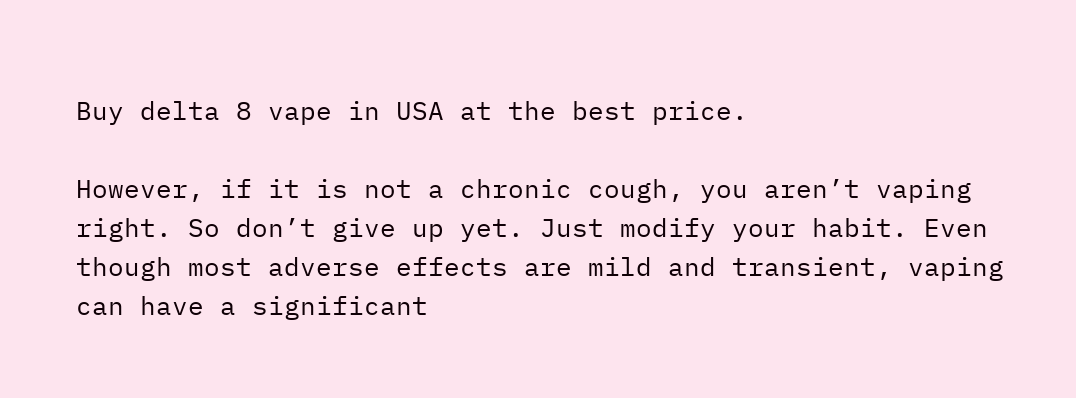Buy delta 8 vape in USA at the best price.

However, if it is not a chronic cough, you aren’t vaping right. So don’t give up yet. Just modify your habit. Even though most adverse effects are mild and transient, vaping can have a significant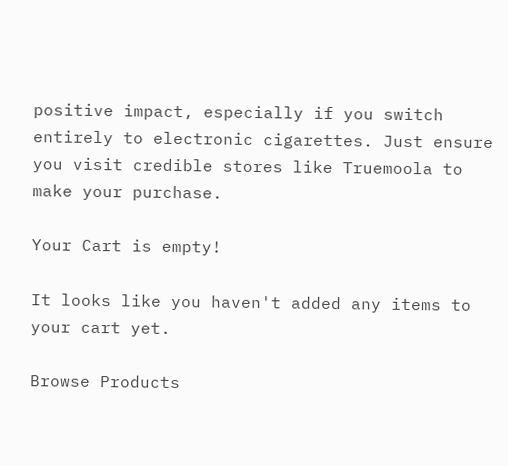positive impact, especially if you switch entirely to electronic cigarettes. Just ensure you visit credible stores like Truemoola to make your purchase.

Your Cart is empty!

It looks like you haven't added any items to your cart yet.

Browse Products